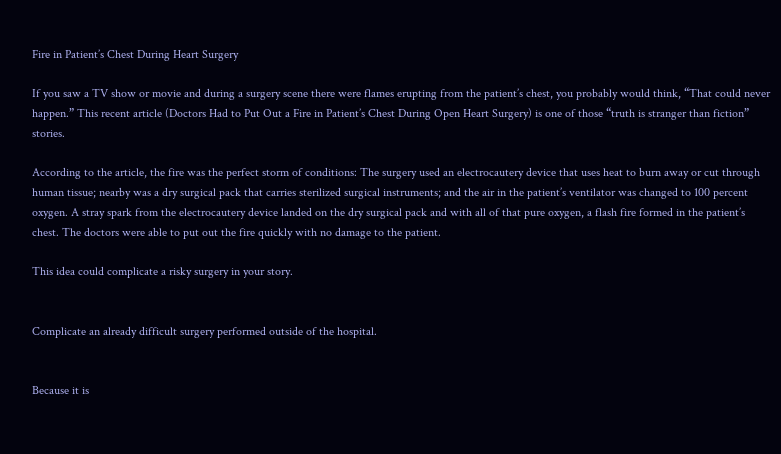Fire in Patient’s Chest During Heart Surgery

If you saw a TV show or movie and during a surgery scene there were flames erupting from the patient’s chest, you probably would think, “That could never happen.” This recent article (Doctors Had to Put Out a Fire in Patient’s Chest During Open Heart Surgery) is one of those “truth is stranger than fiction” stories.

According to the article, the fire was the perfect storm of conditions: The surgery used an electrocautery device that uses heat to burn away or cut through human tissue; nearby was a dry surgical pack that carries sterilized surgical instruments; and the air in the patient’s ventilator was changed to 100 percent oxygen. A stray spark from the electrocautery device landed on the dry surgical pack and with all of that pure oxygen, a flash fire formed in the patient’s chest. The doctors were able to put out the fire quickly with no damage to the patient.

This idea could complicate a risky surgery in your story.


Complicate an already difficult surgery performed outside of the hospital.


Because it is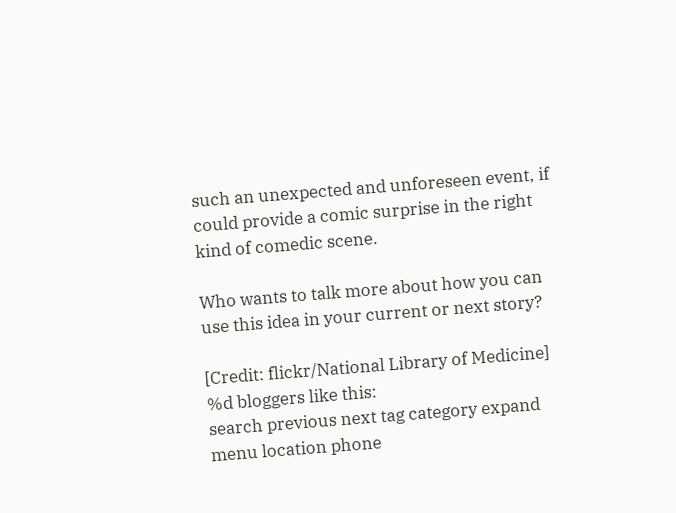such an unexpected and unforeseen event, if could provide a comic surprise in the right kind of comedic scene.

Who wants to talk more about how you can use this idea in your current or next story?

[Credit: flickr/National Library of Medicine]
%d bloggers like this:
search previous next tag category expand menu location phone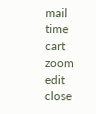mail time cart zoom edit close